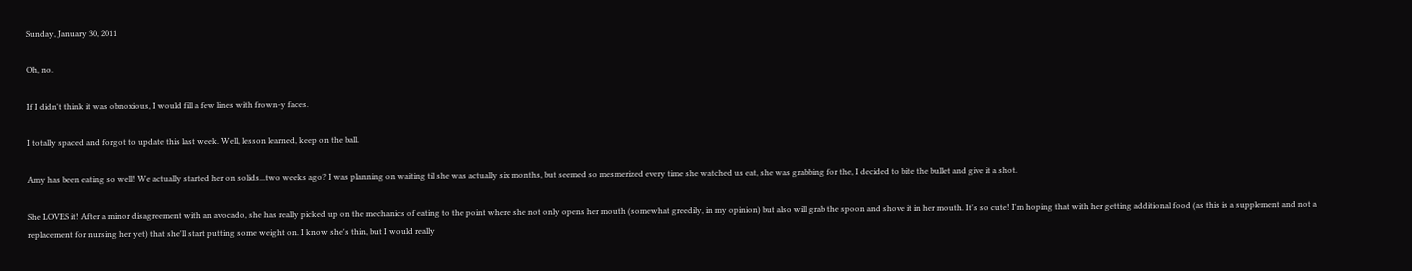Sunday, January 30, 2011

Oh, no.

If I didn't think it was obnoxious, I would fill a few lines with frown-y faces.

I totally spaced and forgot to update this last week. Well, lesson learned, keep on the ball.

Amy has been eating so well! We actually started her on solids...two weeks ago? I was planning on waiting til she was actually six months, but seemed so mesmerized every time she watched us eat, she was grabbing for the, I decided to bite the bullet and give it a shot.

She LOVES it! After a minor disagreement with an avocado, she has really picked up on the mechanics of eating to the point where she not only opens her mouth (somewhat greedily, in my opinion) but also will grab the spoon and shove it in her mouth. It's so cute! I'm hoping that with her getting additional food (as this is a supplement and not a replacement for nursing her yet) that she'll start putting some weight on. I know she's thin, but I would really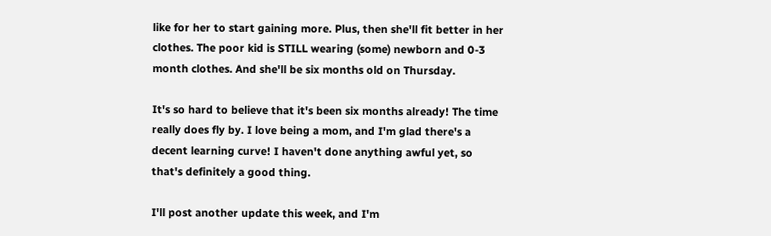like for her to start gaining more. Plus, then she'll fit better in her clothes. The poor kid is STILL wearing (some) newborn and 0-3 month clothes. And she'll be six months old on Thursday.

It's so hard to believe that it's been six months already! The time really does fly by. I love being a mom, and I'm glad there's a decent learning curve! I haven't done anything awful yet, so that's definitely a good thing.

I'll post another update this week, and I'm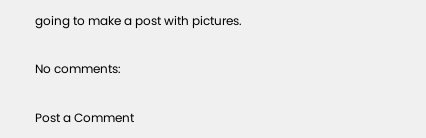going to make a post with pictures.

No comments:

Post a Comment